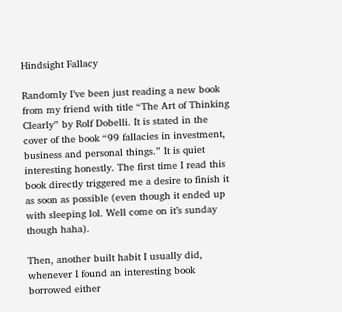Hindsight Fallacy

Randomly I’ve been just reading a new book from my friend with title “The Art of Thinking Clearly” by Rolf Dobelli. It is stated in the cover of the book “99 fallacies in investment, business and personal things.” It is quiet interesting honestly. The first time I read this book directly triggered me a desire to finish it as soon as possible (even though it ended up with sleeping lol. Well come on it’s sunday though haha).

Then, another built habit I usually did, whenever I found an interesting book borrowed either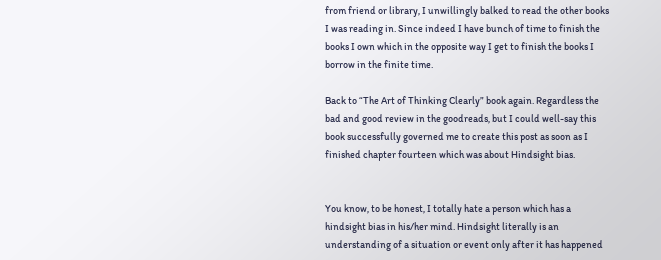from friend or library, I unwillingly balked to read the other books I was reading in. Since indeed I have bunch of time to finish the books I own which in the opposite way I get to finish the books I borrow in the finite time.

Back to “The Art of Thinking Clearly” book again. Regardless the bad and good review in the goodreads, but I could well-say this book successfully governed me to create this post as soon as I finished chapter fourteen which was about Hindsight bias.


You know, to be honest, I totally hate a person which has a hindsight bias in his/her mind. Hindsight literally is an understanding of a situation or event only after it has happened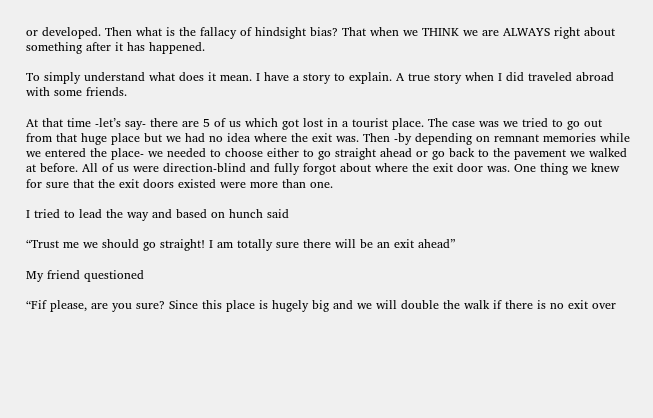or developed. Then what is the fallacy of hindsight bias? That when we THINK we are ALWAYS right about something after it has happened.

To simply understand what does it mean. I have a story to explain. A true story when I did traveled abroad with some friends.

At that time -let’s say- there are 5 of us which got lost in a tourist place. The case was we tried to go out from that huge place but we had no idea where the exit was. Then -by depending on remnant memories while we entered the place- we needed to choose either to go straight ahead or go back to the pavement we walked at before. All of us were direction-blind and fully forgot about where the exit door was. One thing we knew for sure that the exit doors existed were more than one.

I tried to lead the way and based on hunch said

“Trust me we should go straight! I am totally sure there will be an exit ahead”

My friend questioned

“Fif please, are you sure? Since this place is hugely big and we will double the walk if there is no exit over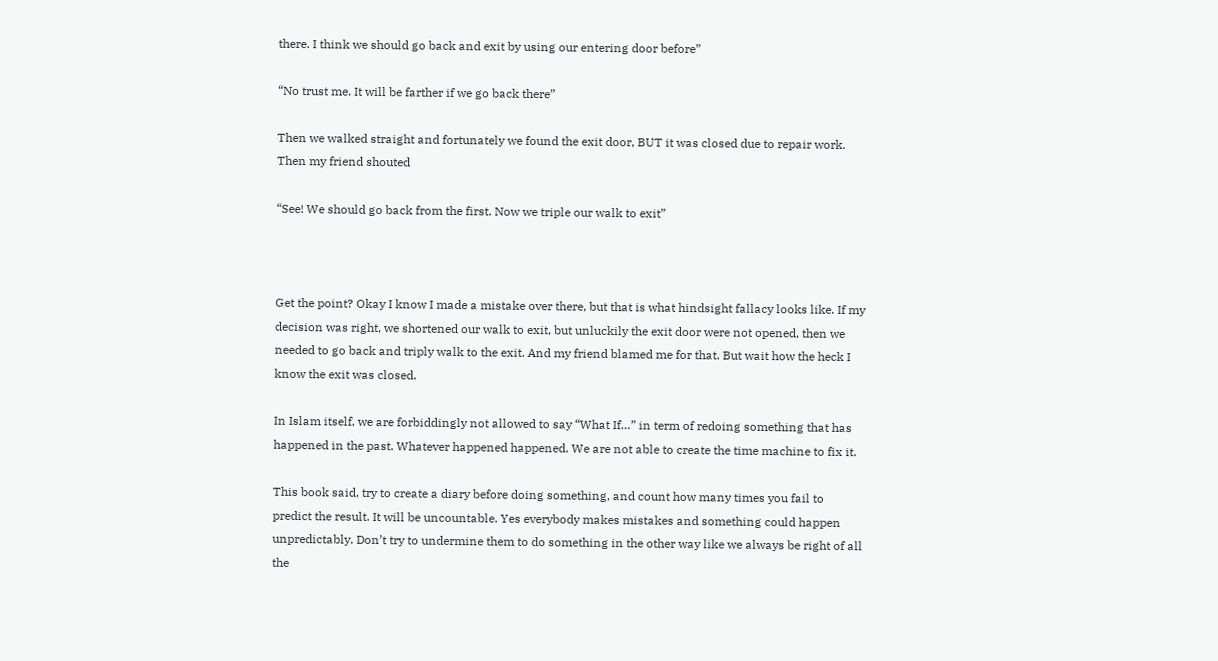there. I think we should go back and exit by using our entering door before”

“No trust me. It will be farther if we go back there”

Then we walked straight and fortunately we found the exit door, BUT it was closed due to repair work. Then my friend shouted

“See! We should go back from the first. Now we triple our walk to exit”



Get the point? Okay I know I made a mistake over there, but that is what hindsight fallacy looks like. If my decision was right, we shortened our walk to exit, but unluckily the exit door were not opened, then we needed to go back and triply walk to the exit. And my friend blamed me for that. But wait how the heck I know the exit was closed.

In Islam itself, we are forbiddingly not allowed to say “What If…” in term of redoing something that has happened in the past. Whatever happened happened. We are not able to create the time machine to fix it.

This book said, try to create a diary before doing something, and count how many times you fail to predict the result. It will be uncountable. Yes everybody makes mistakes and something could happen unpredictably. Don’t try to undermine them to do something in the other way like we always be right of all the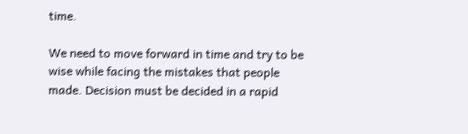time.

We need to move forward in time and try to be wise while facing the mistakes that people made. Decision must be decided in a rapid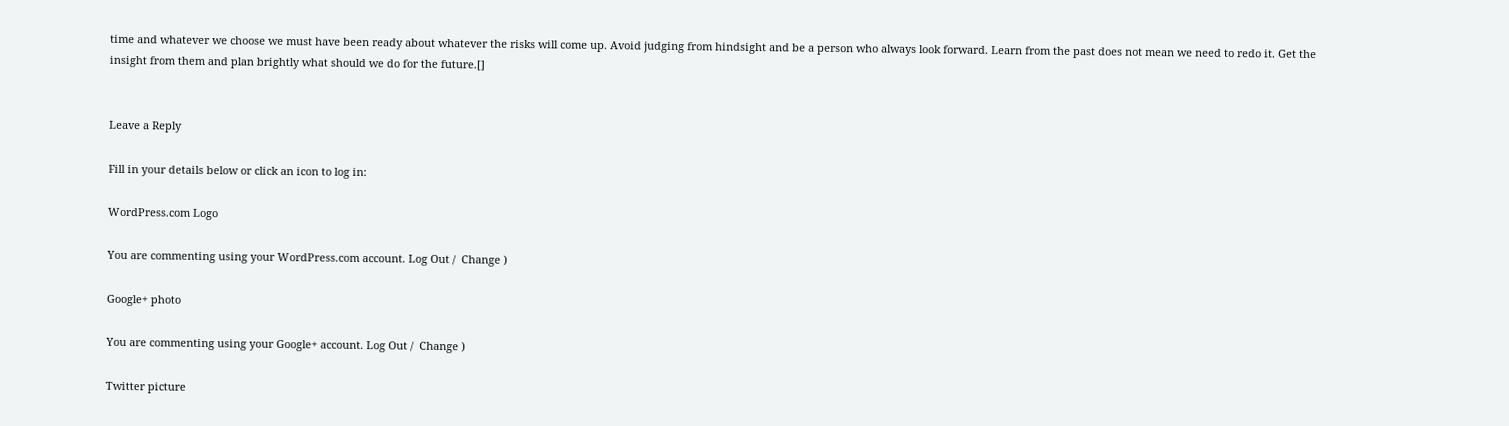time and whatever we choose we must have been ready about whatever the risks will come up. Avoid judging from hindsight and be a person who always look forward. Learn from the past does not mean we need to redo it. Get the insight from them and plan brightly what should we do for the future.[]


Leave a Reply

Fill in your details below or click an icon to log in:

WordPress.com Logo

You are commenting using your WordPress.com account. Log Out /  Change )

Google+ photo

You are commenting using your Google+ account. Log Out /  Change )

Twitter picture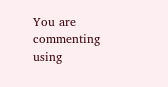You are commenting using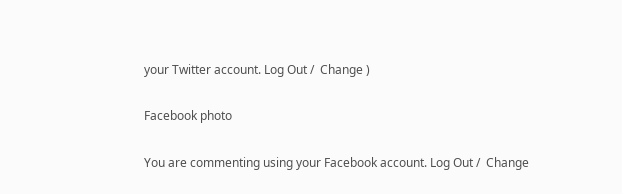your Twitter account. Log Out /  Change )

Facebook photo

You are commenting using your Facebook account. Log Out /  Change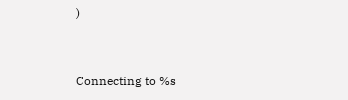)


Connecting to %s